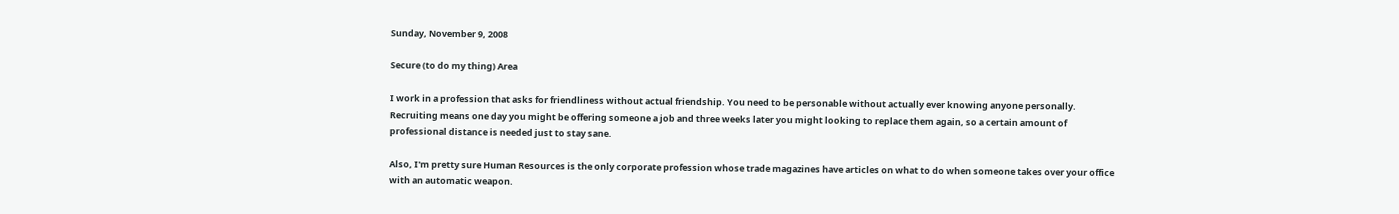Sunday, November 9, 2008

Secure (to do my thing) Area

I work in a profession that asks for friendliness without actual friendship. You need to be personable without actually ever knowing anyone personally. Recruiting means one day you might be offering someone a job and three weeks later you might looking to replace them again, so a certain amount of professional distance is needed just to stay sane.

Also, I'm pretty sure Human Resources is the only corporate profession whose trade magazines have articles on what to do when someone takes over your office with an automatic weapon.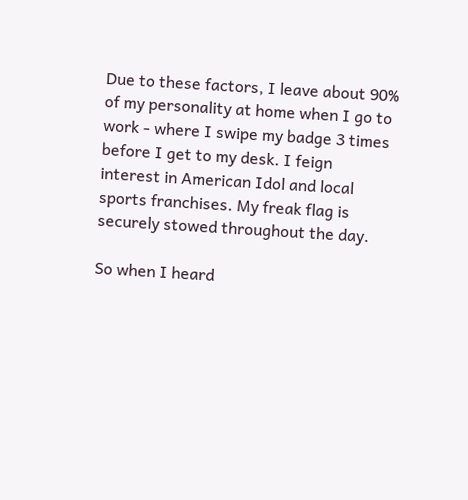Due to these factors, I leave about 90% of my personality at home when I go to work - where I swipe my badge 3 times before I get to my desk. I feign interest in American Idol and local sports franchises. My freak flag is securely stowed throughout the day.

So when I heard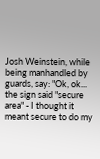Josh Weinstein, while being manhandled by guards, say: "Ok, ok... the sign said "secure area" - I thought it meant secure to do my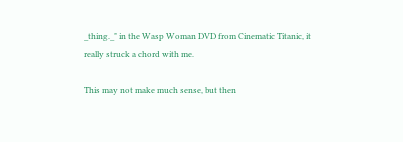_thing._" in the Wasp Woman DVD from Cinematic Titanic, it really struck a chord with me.

This may not make much sense, but then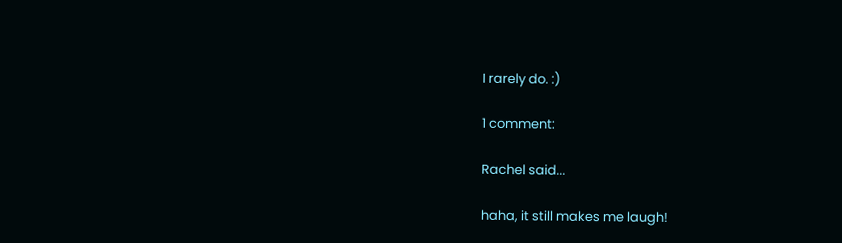I rarely do. :)

1 comment:

Rachel said...

haha, it still makes me laugh!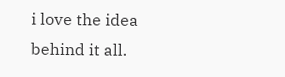i love the idea behind it all.